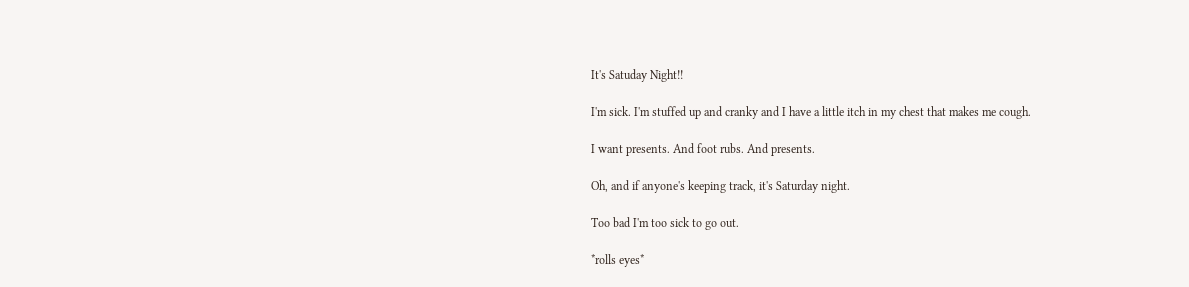It's Satuday Night!!

I'm sick. I'm stuffed up and cranky and I have a little itch in my chest that makes me cough.

I want presents. And foot rubs. And presents.

Oh, and if anyone's keeping track, it's Saturday night.

Too bad I'm too sick to go out.

*rolls eyes*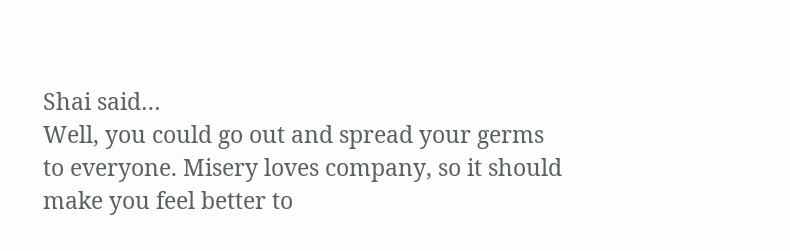Shai said…
Well, you could go out and spread your germs to everyone. Misery loves company, so it should make you feel better to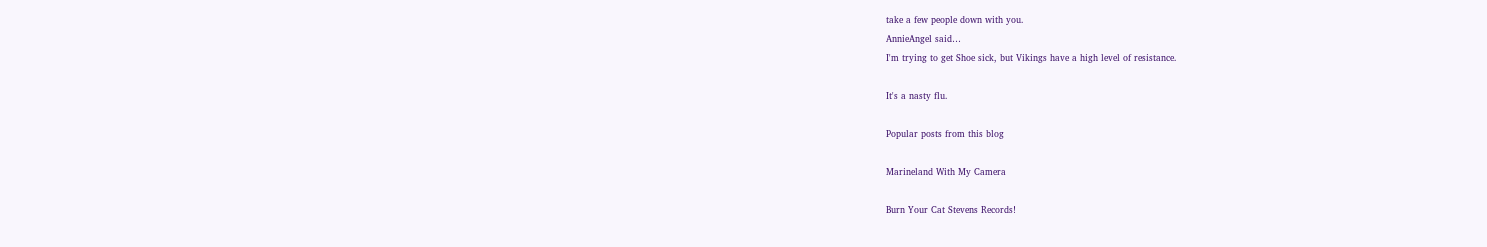take a few people down with you.
AnnieAngel said…
I'm trying to get Shoe sick, but Vikings have a high level of resistance.

It's a nasty flu.

Popular posts from this blog

Marineland With My Camera

Burn Your Cat Stevens Records!